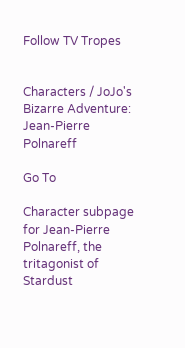Follow TV Tropes


Characters / JoJo's Bizarre Adventure: Jean-Pierre Polnareff

Go To

Character subpage for Jean-Pierre Polnareff, the tritagonist of Stardust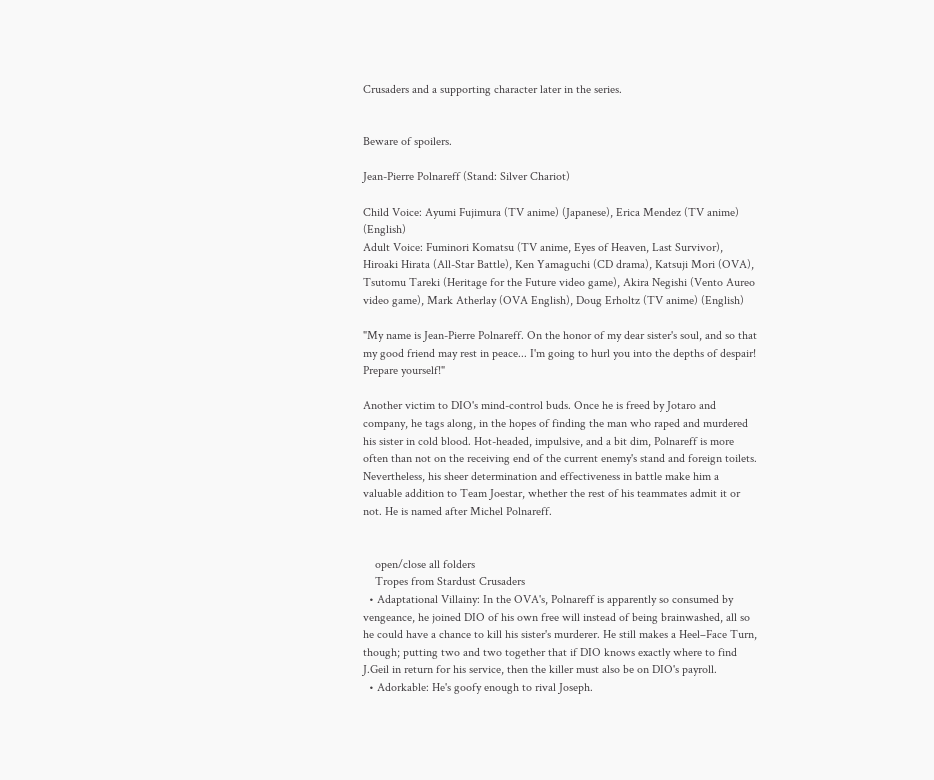Crusaders and a supporting character later in the series.


Beware of spoilers.

Jean-Pierre Polnareff (Stand: Silver Chariot)

Child Voice: Ayumi Fujimura (TV anime) (Japanese), Erica Mendez (TV anime) (English)
Adult Voice: Fuminori Komatsu (TV anime, Eyes of Heaven, Last Survivor), Hiroaki Hirata (All-Star Battle), Ken Yamaguchi (CD drama), Katsuji Mori (OVA), Tsutomu Tareki (Heritage for the Future video game), Akira Negishi (Vento Aureo video game), Mark Atherlay (OVA English), Doug Erholtz (TV anime) (English)

"My name is Jean-Pierre Polnareff. On the honor of my dear sister's soul, and so that my good friend may rest in peace... I'm going to hurl you into the depths of despair! Prepare yourself!"

Another victim to DIO's mind-control buds. Once he is freed by Jotaro and company, he tags along, in the hopes of finding the man who raped and murdered his sister in cold blood. Hot-headed, impulsive, and a bit dim, Polnareff is more often than not on the receiving end of the current enemy's stand and foreign toilets. Nevertheless, his sheer determination and effectiveness in battle make him a valuable addition to Team Joestar, whether the rest of his teammates admit it or not. He is named after Michel Polnareff.


    open/close all folders
    Tropes from Stardust Crusaders
  • Adaptational Villainy: In the OVA's, Polnareff is apparently so consumed by vengeance, he joined DIO of his own free will instead of being brainwashed, all so he could have a chance to kill his sister's murderer. He still makes a Heel–Face Turn, though; putting two and two together that if DIO knows exactly where to find J.Geil in return for his service, then the killer must also be on DIO's payroll.
  • Adorkable: He's goofy enough to rival Joseph.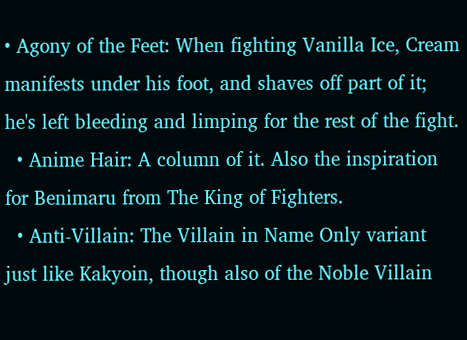• Agony of the Feet: When fighting Vanilla Ice, Cream manifests under his foot, and shaves off part of it; he's left bleeding and limping for the rest of the fight.
  • Anime Hair: A column of it. Also the inspiration for Benimaru from The King of Fighters.
  • Anti-Villain: The Villain in Name Only variant just like Kakyoin, though also of the Noble Villain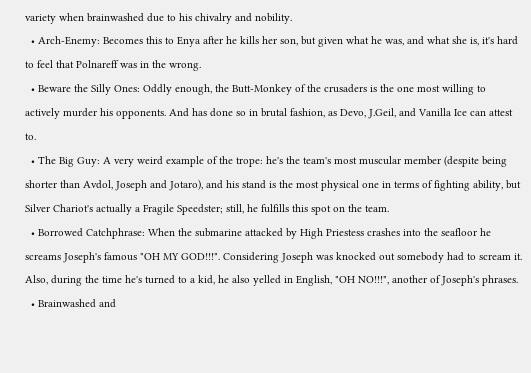variety when brainwashed due to his chivalry and nobility.
  • Arch-Enemy: Becomes this to Enya after he kills her son, but given what he was, and what she is, it's hard to feel that Polnareff was in the wrong.
  • Beware the Silly Ones: Oddly enough, the Butt-Monkey of the crusaders is the one most willing to actively murder his opponents. And has done so in brutal fashion, as Devo, J.Geil, and Vanilla Ice can attest to.
  • The Big Guy: A very weird example of the trope: he's the team's most muscular member (despite being shorter than Avdol, Joseph and Jotaro), and his stand is the most physical one in terms of fighting ability, but Silver Chariot's actually a Fragile Speedster; still, he fulfills this spot on the team.
  • Borrowed Catchphrase: When the submarine attacked by High Priestess crashes into the seafloor he screams Joseph's famous "OH MY GOD!!!". Considering Joseph was knocked out somebody had to scream it. Also, during the time he's turned to a kid, he also yelled in English, "OH NO!!!", another of Joseph's phrases.
  • Brainwashed and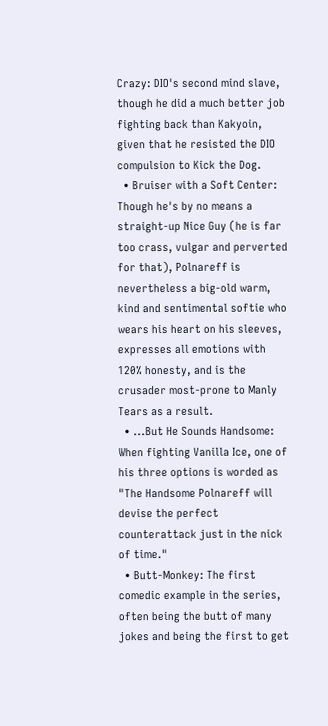Crazy: DIO's second mind slave, though he did a much better job fighting back than Kakyoin, given that he resisted the DIO compulsion to Kick the Dog.
  • Bruiser with a Soft Center: Though he's by no means a straight-up Nice Guy (he is far too crass, vulgar and perverted for that), Polnareff is nevertheless a big-old warm, kind and sentimental softie who wears his heart on his sleeves, expresses all emotions with 120% honesty, and is the crusader most-prone to Manly Tears as a result.
  • ...But He Sounds Handsome: When fighting Vanilla Ice, one of his three options is worded as "The Handsome Polnareff will devise the perfect counterattack just in the nick of time."
  • Butt-Monkey: The first comedic example in the series, often being the butt of many jokes and being the first to get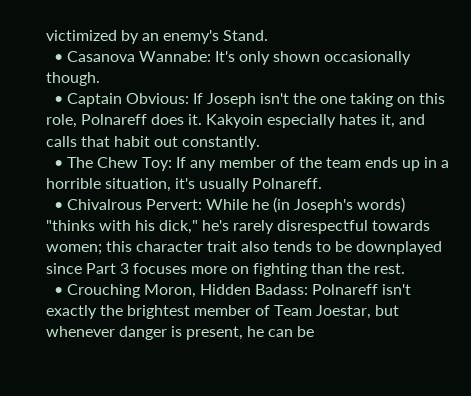victimized by an enemy's Stand.
  • Casanova Wannabe: It's only shown occasionally though.
  • Captain Obvious: If Joseph isn't the one taking on this role, Polnareff does it. Kakyoin especially hates it, and calls that habit out constantly.
  • The Chew Toy: If any member of the team ends up in a horrible situation, it's usually Polnareff.
  • Chivalrous Pervert: While he (in Joseph's words) "thinks with his dick," he's rarely disrespectful towards women; this character trait also tends to be downplayed since Part 3 focuses more on fighting than the rest.
  • Crouching Moron, Hidden Badass: Polnareff isn't exactly the brightest member of Team Joestar, but whenever danger is present, he can be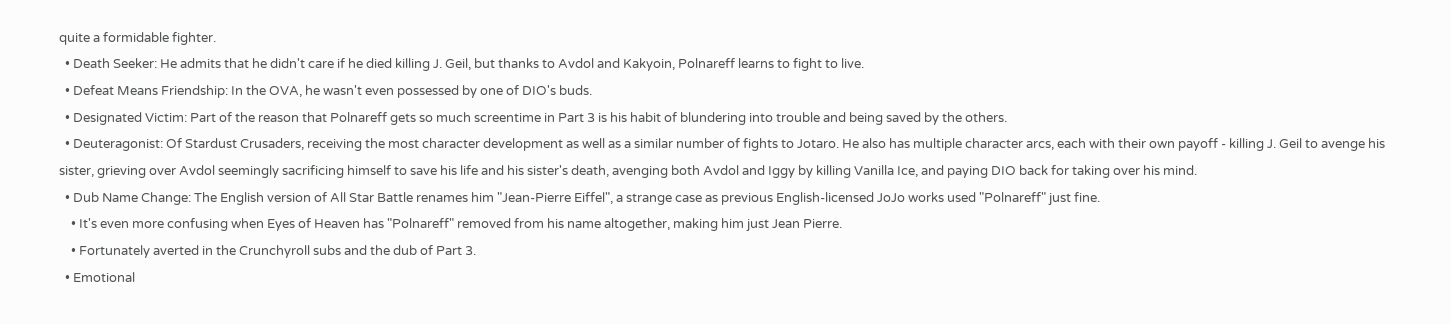quite a formidable fighter.
  • Death Seeker: He admits that he didn't care if he died killing J. Geil, but thanks to Avdol and Kakyoin, Polnareff learns to fight to live.
  • Defeat Means Friendship: In the OVA, he wasn't even possessed by one of DIO's buds.
  • Designated Victim: Part of the reason that Polnareff gets so much screentime in Part 3 is his habit of blundering into trouble and being saved by the others.
  • Deuteragonist: Of Stardust Crusaders, receiving the most character development as well as a similar number of fights to Jotaro. He also has multiple character arcs, each with their own payoff - killing J. Geil to avenge his sister, grieving over Avdol seemingly sacrificing himself to save his life and his sister's death, avenging both Avdol and Iggy by killing Vanilla Ice, and paying DIO back for taking over his mind.
  • Dub Name Change: The English version of All Star Battle renames him "Jean-Pierre Eiffel", a strange case as previous English-licensed JoJo works used "Polnareff" just fine.
    • It's even more confusing when Eyes of Heaven has "Polnareff" removed from his name altogether, making him just Jean Pierre.
    • Fortunately averted in the Crunchyroll subs and the dub of Part 3.
  • Emotional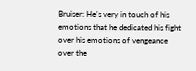Bruiser: He's very in touch of his emotions that he dedicated his fight over his emotions of vengeance over the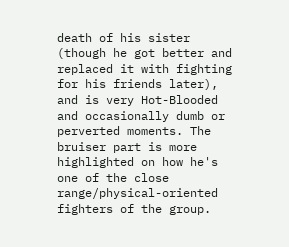death of his sister (though he got better and replaced it with fighting for his friends later), and is very Hot-Blooded and occasionally dumb or perverted moments. The bruiser part is more highlighted on how he's one of the close range/physical-oriented fighters of the group.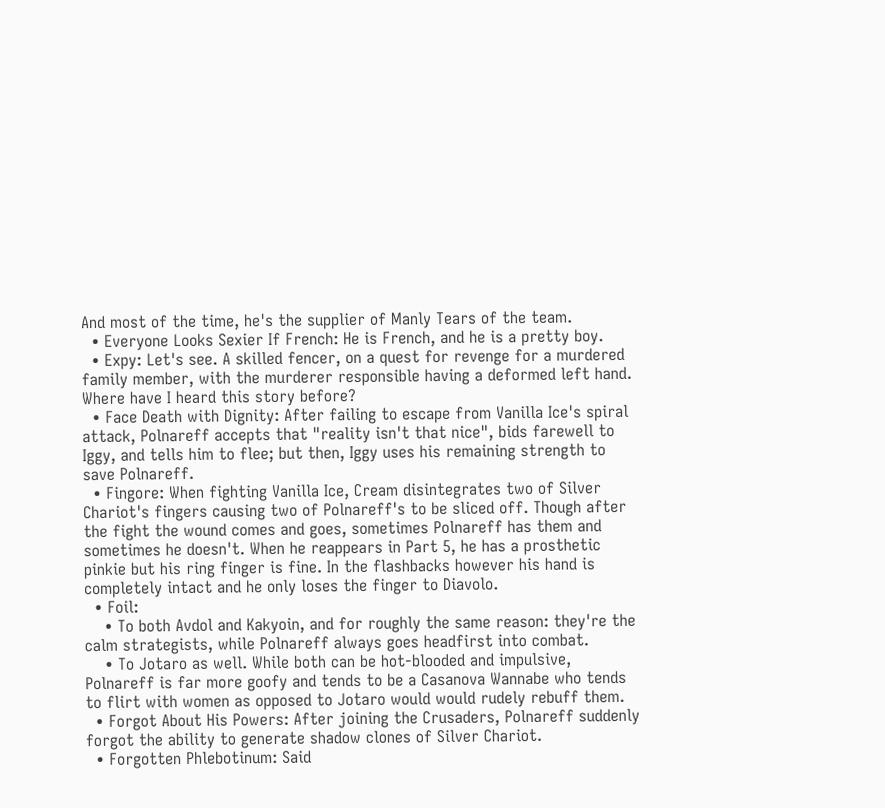And most of the time, he's the supplier of Manly Tears of the team.
  • Everyone Looks Sexier If French: He is French, and he is a pretty boy.
  • Expy: Let's see. A skilled fencer, on a quest for revenge for a murdered family member, with the murderer responsible having a deformed left hand. Where have I heard this story before?
  • Face Death with Dignity: After failing to escape from Vanilla Ice's spiral attack, Polnareff accepts that "reality isn't that nice", bids farewell to Iggy, and tells him to flee; but then, Iggy uses his remaining strength to save Polnareff.
  • Fingore: When fighting Vanilla Ice, Cream disintegrates two of Silver Chariot's fingers causing two of Polnareff's to be sliced off. Though after the fight the wound comes and goes, sometimes Polnareff has them and sometimes he doesn't. When he reappears in Part 5, he has a prosthetic pinkie but his ring finger is fine. In the flashbacks however his hand is completely intact and he only loses the finger to Diavolo.
  • Foil:
    • To both Avdol and Kakyoin, and for roughly the same reason: they're the calm strategists, while Polnareff always goes headfirst into combat.
    • To Jotaro as well. While both can be hot-blooded and impulsive, Polnareff is far more goofy and tends to be a Casanova Wannabe who tends to flirt with women as opposed to Jotaro would would rudely rebuff them.
  • Forgot About His Powers: After joining the Crusaders, Polnareff suddenly forgot the ability to generate shadow clones of Silver Chariot.
  • Forgotten Phlebotinum: Said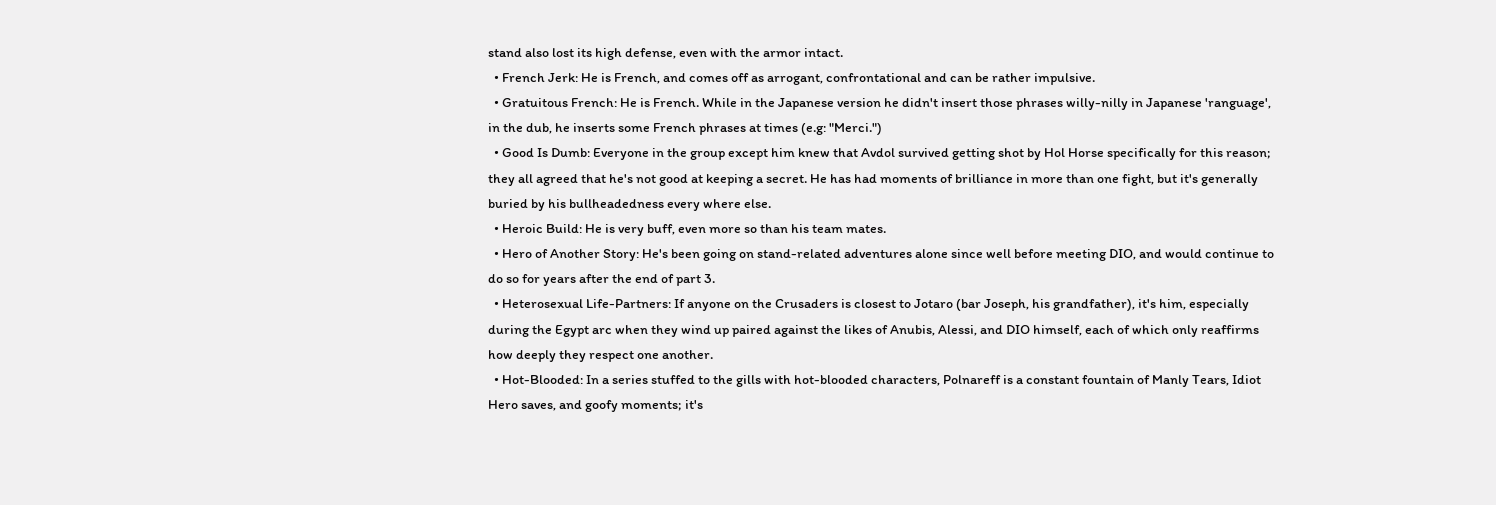stand also lost its high defense, even with the armor intact.
  • French Jerk: He is French, and comes off as arrogant, confrontational and can be rather impulsive.
  • Gratuitous French: He is French. While in the Japanese version he didn't insert those phrases willy-nilly in Japanese 'ranguage', in the dub, he inserts some French phrases at times (e.g: "Merci.")
  • Good Is Dumb: Everyone in the group except him knew that Avdol survived getting shot by Hol Horse specifically for this reason; they all agreed that he's not good at keeping a secret. He has had moments of brilliance in more than one fight, but it's generally buried by his bullheadedness every where else.
  • Heroic Build: He is very buff, even more so than his team mates.
  • Hero of Another Story: He's been going on stand-related adventures alone since well before meeting DIO, and would continue to do so for years after the end of part 3.
  • Heterosexual Life-Partners: If anyone on the Crusaders is closest to Jotaro (bar Joseph, his grandfather), it's him, especially during the Egypt arc when they wind up paired against the likes of Anubis, Alessi, and DIO himself, each of which only reaffirms how deeply they respect one another.
  • Hot-Blooded: In a series stuffed to the gills with hot-blooded characters, Polnareff is a constant fountain of Manly Tears, Idiot Hero saves, and goofy moments; it's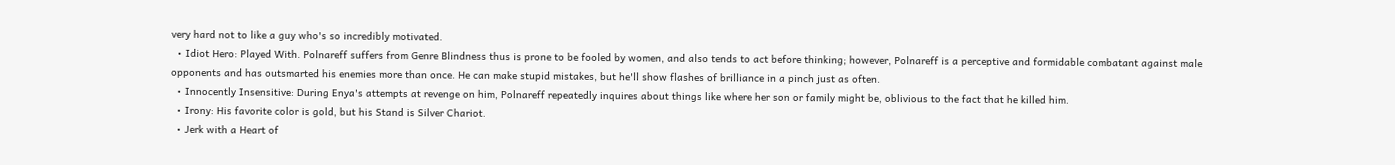very hard not to like a guy who's so incredibly motivated.
  • Idiot Hero: Played With. Polnareff suffers from Genre Blindness thus is prone to be fooled by women, and also tends to act before thinking; however, Polnareff is a perceptive and formidable combatant against male opponents and has outsmarted his enemies more than once. He can make stupid mistakes, but he'll show flashes of brilliance in a pinch just as often.
  • Innocently Insensitive: During Enya's attempts at revenge on him, Polnareff repeatedly inquires about things like where her son or family might be, oblivious to the fact that he killed him.
  • Irony: His favorite color is gold, but his Stand is Silver Chariot.
  • Jerk with a Heart of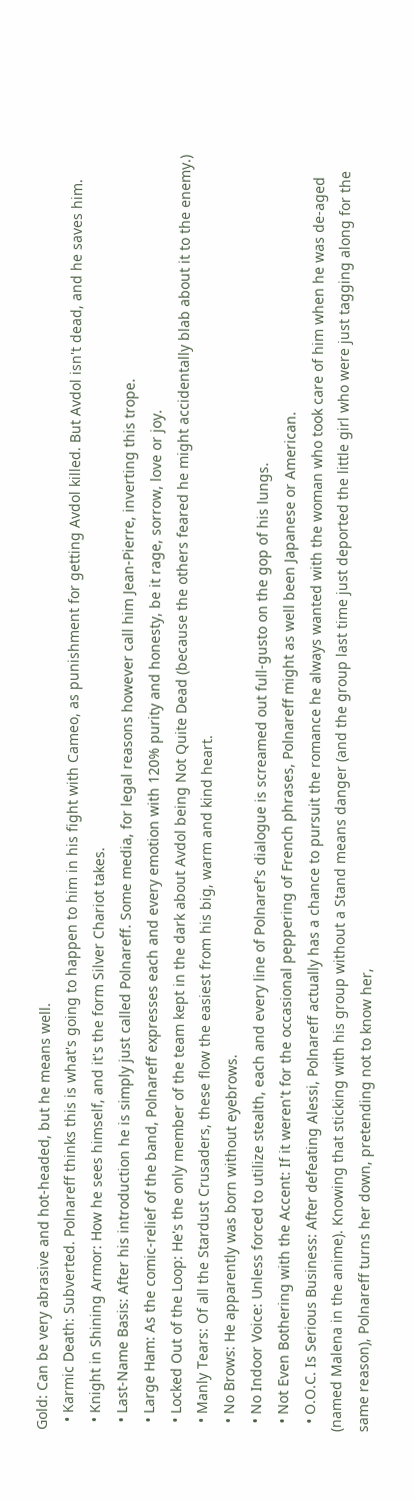Gold: Can be very abrasive and hot-headed, but he means well.
  • Karmic Death: Subverted. Polnareff thinks this is what's going to happen to him in his fight with Cameo, as punishment for getting Avdol killed. But Avdol isn't dead, and he saves him.
  • Knight in Shining Armor: How he sees himself, and it's the form Silver Chariot takes.
  • Last-Name Basis: After his introduction he is simply just called Polnareff. Some media, for legal reasons however call him Jean-Pierre, inverting this trope.
  • Large Ham: As the comic-relief of the band, Polnareff expresses each and every emotion with 120% purity and honesty, be it rage, sorrow, love or joy.
  • Locked Out of the Loop: He's the only member of the team kept in the dark about Avdol being Not Quite Dead (because the others feared he might accidentally blab about it to the enemy.)
  • Manly Tears: Of all the Stardust Crusaders, these flow the easiest from his big, warm and kind heart.
  • No Brows: He apparently was born without eyebrows.
  • No Indoor Voice: Unless forced to utilize stealth, each and every line of Polnaref's dialogue is screamed out full-gusto on the gop of his lungs.
  • Not Even Bothering with the Accent: If it weren't for the occasional peppering of French phrases, Polnareff might as well been Japanese or American.
  • O.O.C. Is Serious Business: After defeating Alessi, Polnareff actually has a chance to pursuit the romance he always wanted with the woman who took care of him when he was de-aged (named Malena in the anime). Knowing that sticking with his group without a Stand means danger (and the group last time just deported the little girl who were just tagging along for the same reason), Polnareff turns her down, pretending not to know her,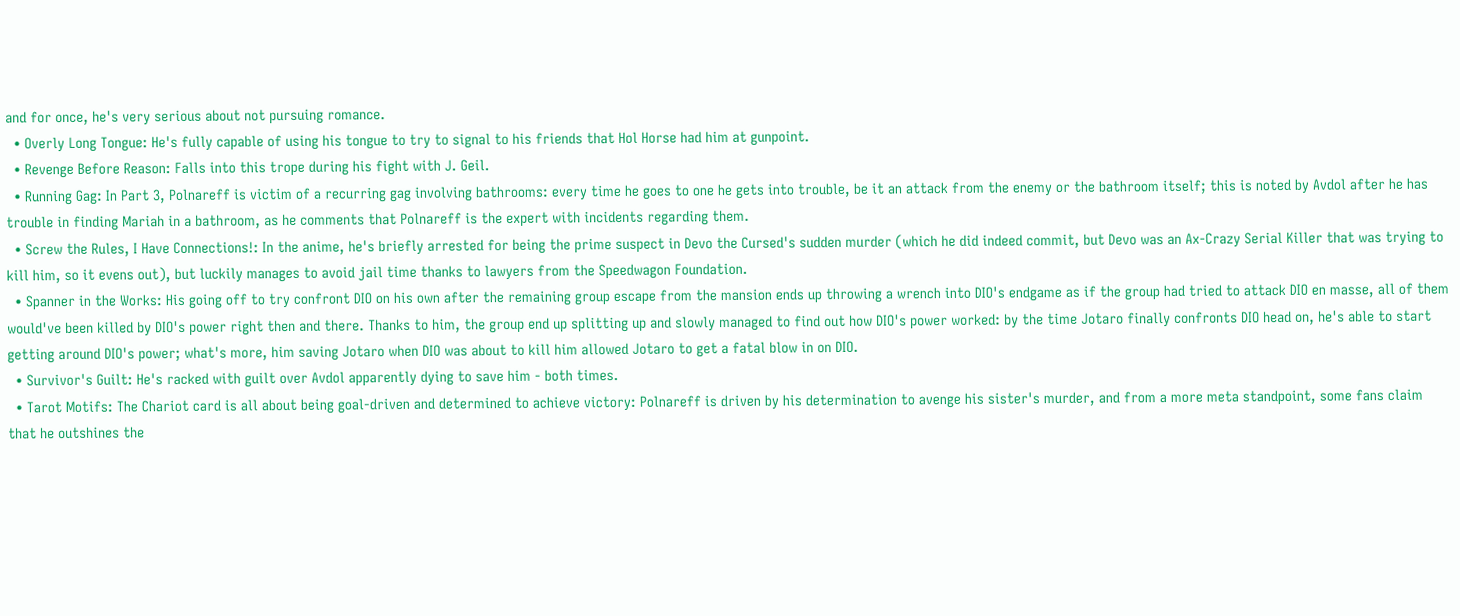and for once, he's very serious about not pursuing romance.
  • Overly Long Tongue: He's fully capable of using his tongue to try to signal to his friends that Hol Horse had him at gunpoint.
  • Revenge Before Reason: Falls into this trope during his fight with J. Geil.
  • Running Gag: In Part 3, Polnareff is victim of a recurring gag involving bathrooms: every time he goes to one he gets into trouble, be it an attack from the enemy or the bathroom itself; this is noted by Avdol after he has trouble in finding Mariah in a bathroom, as he comments that Polnareff is the expert with incidents regarding them.
  • Screw the Rules, I Have Connections!: In the anime, he's briefly arrested for being the prime suspect in Devo the Cursed's sudden murder (which he did indeed commit, but Devo was an Ax-Crazy Serial Killer that was trying to kill him, so it evens out), but luckily manages to avoid jail time thanks to lawyers from the Speedwagon Foundation.
  • Spanner in the Works: His going off to try confront DIO on his own after the remaining group escape from the mansion ends up throwing a wrench into DIO's endgame as if the group had tried to attack DIO en masse, all of them would've been killed by DIO's power right then and there. Thanks to him, the group end up splitting up and slowly managed to find out how DIO's power worked: by the time Jotaro finally confronts DIO head on, he's able to start getting around DIO's power; what's more, him saving Jotaro when DIO was about to kill him allowed Jotaro to get a fatal blow in on DIO.
  • Survivor's Guilt: He's racked with guilt over Avdol apparently dying to save him - both times.
  • Tarot Motifs: The Chariot card is all about being goal-driven and determined to achieve victory: Polnareff is driven by his determination to avenge his sister's murder, and from a more meta standpoint, some fans claim that he outshines the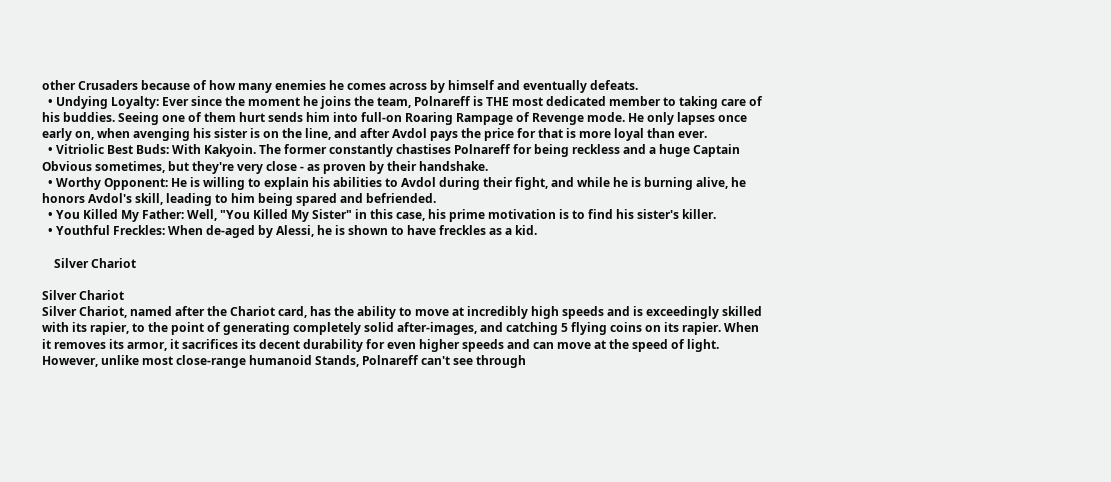other Crusaders because of how many enemies he comes across by himself and eventually defeats.
  • Undying Loyalty: Ever since the moment he joins the team, Polnareff is THE most dedicated member to taking care of his buddies. Seeing one of them hurt sends him into full-on Roaring Rampage of Revenge mode. He only lapses once early on, when avenging his sister is on the line, and after Avdol pays the price for that is more loyal than ever.
  • Vitriolic Best Buds: With Kakyoin. The former constantly chastises Polnareff for being reckless and a huge Captain Obvious sometimes, but they're very close - as proven by their handshake.
  • Worthy Opponent: He is willing to explain his abilities to Avdol during their fight, and while he is burning alive, he honors Avdol's skill, leading to him being spared and befriended.
  • You Killed My Father: Well, "You Killed My Sister" in this case, his prime motivation is to find his sister's killer.
  • Youthful Freckles: When de-aged by Alessi, he is shown to have freckles as a kid.

    Silver Chariot

Silver Chariot
Silver Chariot, named after the Chariot card, has the ability to move at incredibly high speeds and is exceedingly skilled with its rapier, to the point of generating completely solid after-images, and catching 5 flying coins on its rapier. When it removes its armor, it sacrifices its decent durability for even higher speeds and can move at the speed of light. However, unlike most close-range humanoid Stands, Polnareff can't see through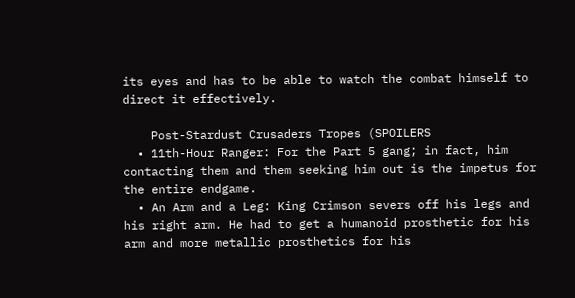its eyes and has to be able to watch the combat himself to direct it effectively.

    Post-Stardust Crusaders Tropes (SPOILERS
  • 11th-Hour Ranger: For the Part 5 gang; in fact, him contacting them and them seeking him out is the impetus for the entire endgame.
  • An Arm and a Leg: King Crimson severs off his legs and his right arm. He had to get a humanoid prosthetic for his arm and more metallic prosthetics for his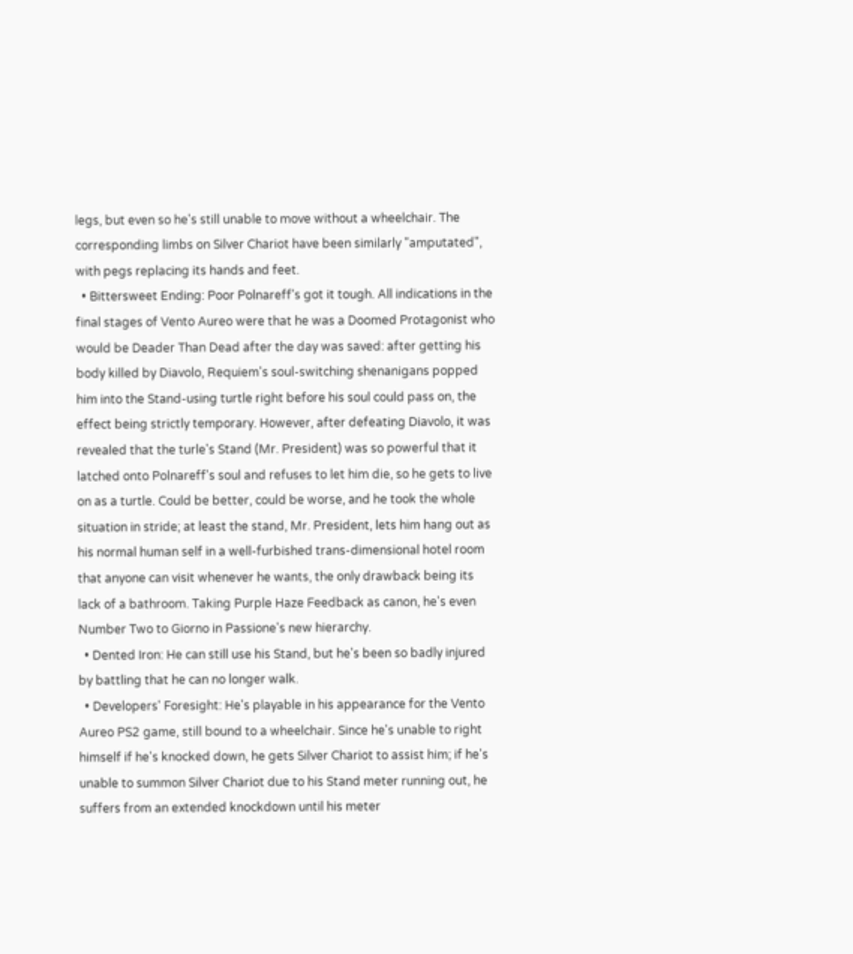legs, but even so he's still unable to move without a wheelchair. The corresponding limbs on Silver Chariot have been similarly "amputated", with pegs replacing its hands and feet.
  • Bittersweet Ending: Poor Polnareff's got it tough. All indications in the final stages of Vento Aureo were that he was a Doomed Protagonist who would be Deader Than Dead after the day was saved: after getting his body killed by Diavolo, Requiem's soul-switching shenanigans popped him into the Stand-using turtle right before his soul could pass on, the effect being strictly temporary. However, after defeating Diavolo, it was revealed that the turle's Stand (Mr. President) was so powerful that it latched onto Polnareff's soul and refuses to let him die, so he gets to live on as a turtle. Could be better, could be worse, and he took the whole situation in stride; at least the stand, Mr. President, lets him hang out as his normal human self in a well-furbished trans-dimensional hotel room that anyone can visit whenever he wants, the only drawback being its lack of a bathroom. Taking Purple Haze Feedback as canon, he's even Number Two to Giorno in Passione's new hierarchy.
  • Dented Iron: He can still use his Stand, but he's been so badly injured by battling that he can no longer walk.
  • Developers' Foresight: He's playable in his appearance for the Vento Aureo PS2 game, still bound to a wheelchair. Since he's unable to right himself if he's knocked down, he gets Silver Chariot to assist him; if he's unable to summon Silver Chariot due to his Stand meter running out, he suffers from an extended knockdown until his meter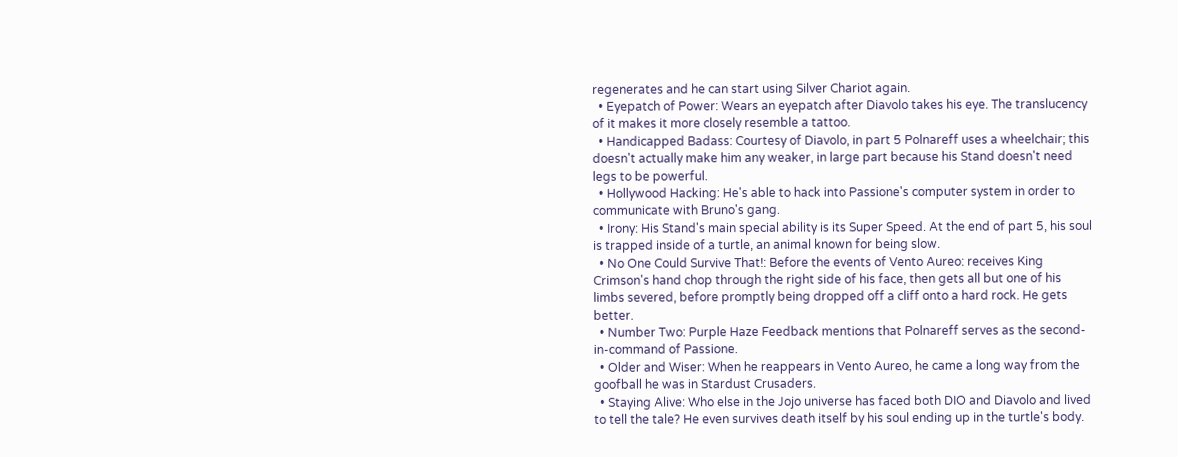regenerates and he can start using Silver Chariot again.
  • Eyepatch of Power: Wears an eyepatch after Diavolo takes his eye. The translucency of it makes it more closely resemble a tattoo.
  • Handicapped Badass: Courtesy of Diavolo, in part 5 Polnareff uses a wheelchair; this doesn't actually make him any weaker, in large part because his Stand doesn't need legs to be powerful.
  • Hollywood Hacking: He's able to hack into Passione's computer system in order to communicate with Bruno's gang.
  • Irony: His Stand's main special ability is its Super Speed. At the end of part 5, his soul is trapped inside of a turtle, an animal known for being slow.
  • No One Could Survive That!: Before the events of Vento Aureo: receives King Crimson's hand chop through the right side of his face, then gets all but one of his limbs severed, before promptly being dropped off a cliff onto a hard rock. He gets better.
  • Number Two: Purple Haze Feedback mentions that Polnareff serves as the second-in-command of Passione.
  • Older and Wiser: When he reappears in Vento Aureo, he came a long way from the goofball he was in Stardust Crusaders.
  • Staying Alive: Who else in the Jojo universe has faced both DIO and Diavolo and lived to tell the tale? He even survives death itself by his soul ending up in the turtle's body.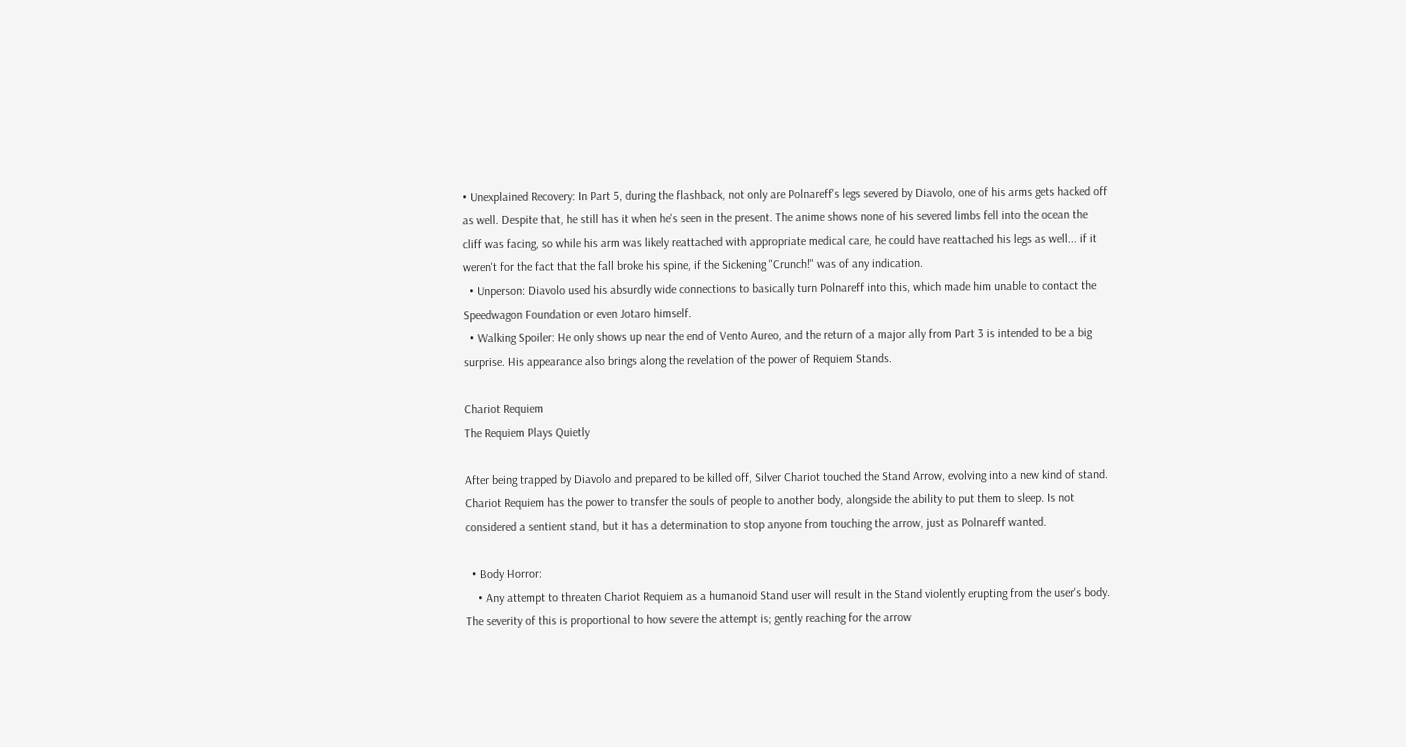• Unexplained Recovery: In Part 5, during the flashback, not only are Polnareff's legs severed by Diavolo, one of his arms gets hacked off as well. Despite that, he still has it when he's seen in the present. The anime shows none of his severed limbs fell into the ocean the cliff was facing, so while his arm was likely reattached with appropriate medical care, he could have reattached his legs as well... if it weren't for the fact that the fall broke his spine, if the Sickening "Crunch!" was of any indication.
  • Unperson: Diavolo used his absurdly wide connections to basically turn Polnareff into this, which made him unable to contact the Speedwagon Foundation or even Jotaro himself.
  • Walking Spoiler: He only shows up near the end of Vento Aureo, and the return of a major ally from Part 3 is intended to be a big surprise. His appearance also brings along the revelation of the power of Requiem Stands.

Chariot Requiem
The Requiem Plays Quietly

After being trapped by Diavolo and prepared to be killed off, Silver Chariot touched the Stand Arrow, evolving into a new kind of stand. Chariot Requiem has the power to transfer the souls of people to another body, alongside the ability to put them to sleep. Is not considered a sentient stand, but it has a determination to stop anyone from touching the arrow, just as Polnareff wanted.

  • Body Horror:
    • Any attempt to threaten Chariot Requiem as a humanoid Stand user will result in the Stand violently erupting from the user's body. The severity of this is proportional to how severe the attempt is; gently reaching for the arrow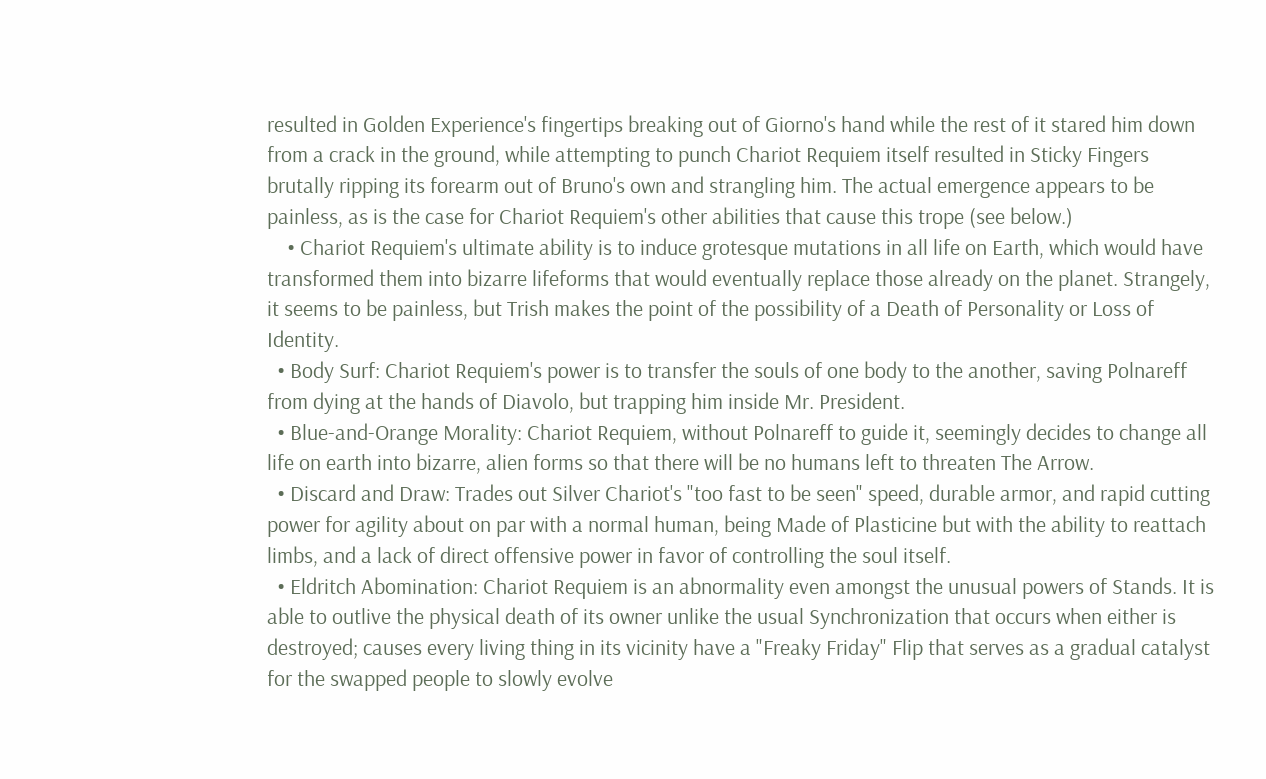resulted in Golden Experience's fingertips breaking out of Giorno's hand while the rest of it stared him down from a crack in the ground, while attempting to punch Chariot Requiem itself resulted in Sticky Fingers brutally ripping its forearm out of Bruno's own and strangling him. The actual emergence appears to be painless, as is the case for Chariot Requiem's other abilities that cause this trope (see below.)
    • Chariot Requiem's ultimate ability is to induce grotesque mutations in all life on Earth, which would have transformed them into bizarre lifeforms that would eventually replace those already on the planet. Strangely, it seems to be painless, but Trish makes the point of the possibility of a Death of Personality or Loss of Identity.
  • Body Surf: Chariot Requiem's power is to transfer the souls of one body to the another, saving Polnareff from dying at the hands of Diavolo, but trapping him inside Mr. President.
  • Blue-and-Orange Morality: Chariot Requiem, without Polnareff to guide it, seemingly decides to change all life on earth into bizarre, alien forms so that there will be no humans left to threaten The Arrow.
  • Discard and Draw: Trades out Silver Chariot's "too fast to be seen" speed, durable armor, and rapid cutting power for agility about on par with a normal human, being Made of Plasticine but with the ability to reattach limbs, and a lack of direct offensive power in favor of controlling the soul itself.
  • Eldritch Abomination: Chariot Requiem is an abnormality even amongst the unusual powers of Stands. It is able to outlive the physical death of its owner unlike the usual Synchronization that occurs when either is destroyed; causes every living thing in its vicinity have a "Freaky Friday" Flip that serves as a gradual catalyst for the swapped people to slowly evolve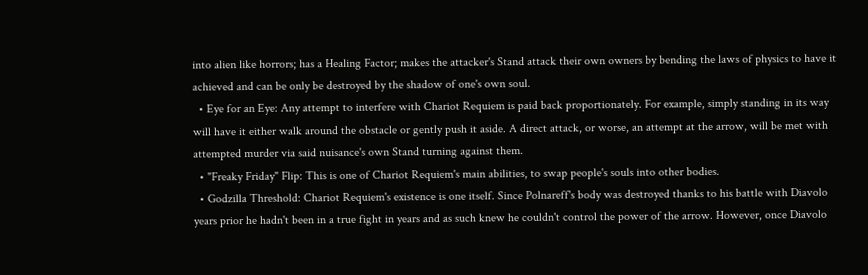into alien like horrors; has a Healing Factor; makes the attacker's Stand attack their own owners by bending the laws of physics to have it achieved and can be only be destroyed by the shadow of one's own soul.
  • Eye for an Eye: Any attempt to interfere with Chariot Requiem is paid back proportionately. For example, simply standing in its way will have it either walk around the obstacle or gently push it aside. A direct attack, or worse, an attempt at the arrow, will be met with attempted murder via said nuisance's own Stand turning against them.
  • "Freaky Friday" Flip: This is one of Chariot Requiem's main abilities, to swap people's souls into other bodies.
  • Godzilla Threshold: Chariot Requiem's existence is one itself. Since Polnareff's body was destroyed thanks to his battle with Diavolo years prior he hadn't been in a true fight in years and as such knew he couldn't control the power of the arrow. However, once Diavolo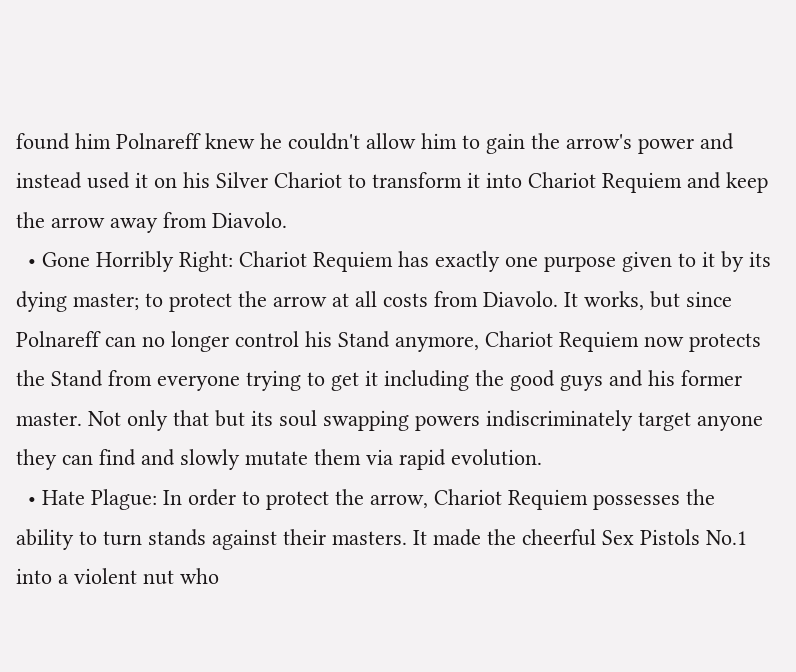found him Polnareff knew he couldn't allow him to gain the arrow's power and instead used it on his Silver Chariot to transform it into Chariot Requiem and keep the arrow away from Diavolo.
  • Gone Horribly Right: Chariot Requiem has exactly one purpose given to it by its dying master; to protect the arrow at all costs from Diavolo. It works, but since Polnareff can no longer control his Stand anymore, Chariot Requiem now protects the Stand from everyone trying to get it including the good guys and his former master. Not only that but its soul swapping powers indiscriminately target anyone they can find and slowly mutate them via rapid evolution.
  • Hate Plague: In order to protect the arrow, Chariot Requiem possesses the ability to turn stands against their masters. It made the cheerful Sex Pistols No.1 into a violent nut who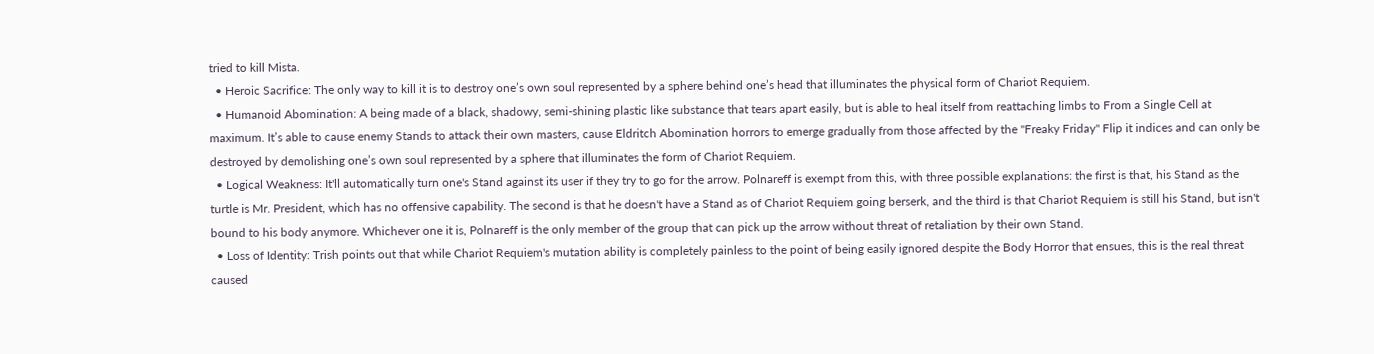tried to kill Mista.
  • Heroic Sacrifice: The only way to kill it is to destroy one’s own soul represented by a sphere behind one’s head that illuminates the physical form of Chariot Requiem.
  • Humanoid Abomination: A being made of a black, shadowy, semi-shining plastic like substance that tears apart easily, but is able to heal itself from reattaching limbs to From a Single Cell at maximum. It’s able to cause enemy Stands to attack their own masters, cause Eldritch Abomination horrors to emerge gradually from those affected by the "Freaky Friday" Flip it indices and can only be destroyed by demolishing one’s own soul represented by a sphere that illuminates the form of Chariot Requiem.
  • Logical Weakness: It'll automatically turn one's Stand against its user if they try to go for the arrow. Polnareff is exempt from this, with three possible explanations: the first is that, his Stand as the turtle is Mr. President, which has no offensive capability. The second is that he doesn't have a Stand as of Chariot Requiem going berserk, and the third is that Chariot Requiem is still his Stand, but isn't bound to his body anymore. Whichever one it is, Polnareff is the only member of the group that can pick up the arrow without threat of retaliation by their own Stand.
  • Loss of Identity: Trish points out that while Chariot Requiem's mutation ability is completely painless to the point of being easily ignored despite the Body Horror that ensues, this is the real threat caused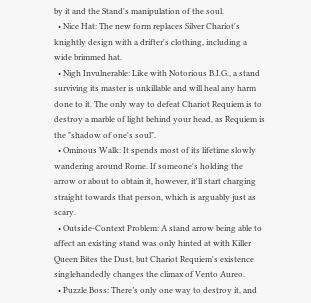by it and the Stand's manipulation of the soul.
  • Nice Hat: The new form replaces Silver Chariot's knightly design with a drifter's clothing, including a wide brimmed hat.
  • Nigh Invulnerable: Like with Notorious B.I.G., a stand surviving its master is unkillable and will heal any harm done to it. The only way to defeat Chariot Requiem is to destroy a marble of light behind your head, as Requiem is the "shadow of one's soul".
  • Ominous Walk: It spends most of its lifetime slowly wandering around Rome. If someone's holding the arrow or about to obtain it, however, it'll start charging straight towards that person, which is arguably just as scary.
  • Outside-Context Problem: A stand arrow being able to affect an existing stand was only hinted at with Killer Queen Bites the Dust, but Chariot Requiem's existence singlehandedly changes the climax of Vento Aureo.
  • Puzzle Boss: There’s only one way to destroy it, and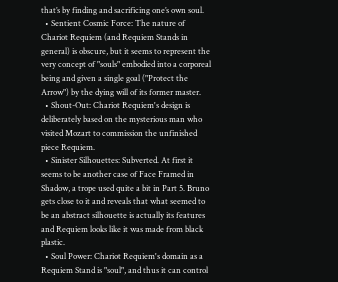that’s by finding and sacrificing one’s own soul.
  • Sentient Cosmic Force: The nature of Chariot Requiem (and Requiem Stands in general) is obscure, but it seems to represent the very concept of "souls" embodied into a corporeal being and given a single goal ("Protect the Arrow") by the dying will of its former master.
  • Shout-Out: Chariot Requiem's design is deliberately based on the mysterious man who visited Mozart to commission the unfinished piece Requiem.
  • Sinister Silhouettes: Subverted. At first it seems to be another case of Face Framed in Shadow, a trope used quite a bit in Part 5. Bruno gets close to it and reveals that what seemed to be an abstract silhouette is actually its features and Requiem looks like it was made from black plastic.
  • Soul Power: Chariot Requiem's domain as a Requiem Stand is "soul", and thus it can control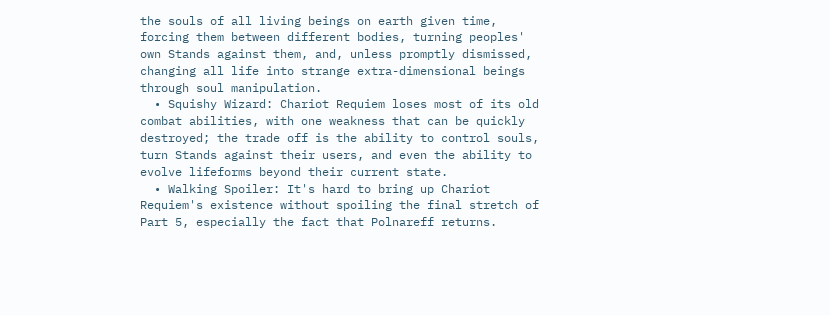the souls of all living beings on earth given time, forcing them between different bodies, turning peoples' own Stands against them, and, unless promptly dismissed, changing all life into strange extra-dimensional beings through soul manipulation.
  • Squishy Wizard: Chariot Requiem loses most of its old combat abilities, with one weakness that can be quickly destroyed; the trade off is the ability to control souls, turn Stands against their users, and even the ability to evolve lifeforms beyond their current state.
  • Walking Spoiler: It's hard to bring up Chariot Requiem's existence without spoiling the final stretch of Part 5, especially the fact that Polnareff returns.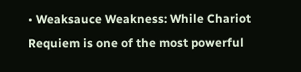• Weaksauce Weakness: While Chariot Requiem is one of the most powerful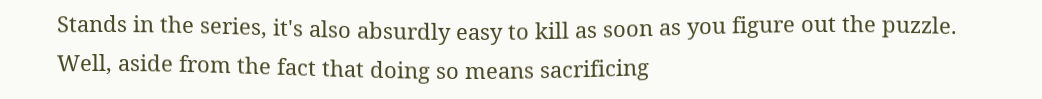Stands in the series, it's also absurdly easy to kill as soon as you figure out the puzzle. Well, aside from the fact that doing so means sacrificing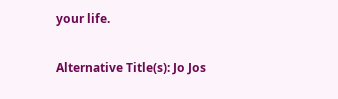your life.

Alternative Title(s): Jo Jos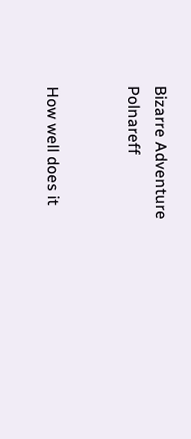Bizarre Adventure Polnareff


How well does it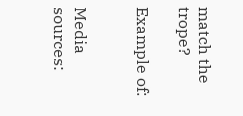match the trope?

Example of:


Media sources: